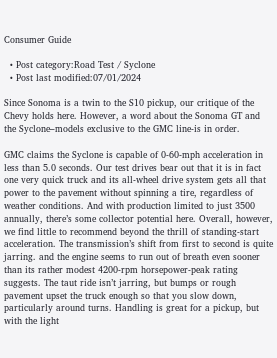Consumer Guide

  • Post category:Road Test / Syclone
  • Post last modified:07/01/2024

Since Sonoma is a twin to the S10 pickup, our critique of the Chevy holds here. However, a word about the Sonoma GT and the Syclone–models exclusive to the GMC line-is in order.

GMC claims the Syclone is capable of 0-60-mph acceleration in less than 5.0 seconds. Our test drives bear out that it is in fact one very quick truck and its all-wheel drive system gets all that power to the pavement without spinning a tire, regardless of weather conditions. And with production limited to just 3500 annually, there’s some collector potential here. Overall, however, we find little to recommend beyond the thrill of standing-start acceleration. The transmission’s shift from first to second is quite jarring. and the engine seems to run out of breath even sooner than its rather modest 4200-rpm horsepower-peak rating suggests. The taut ride isn’t jarring, but bumps or rough pavement upset the truck enough so that you slow down, particularly around turns. Handling is great for a pickup, but with the light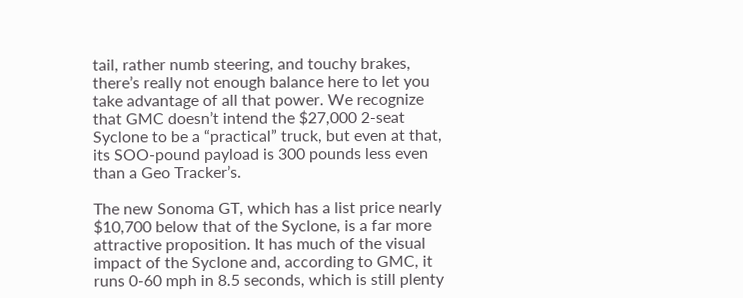tail, rather numb steering, and touchy brakes, there’s really not enough balance here to let you take advantage of all that power. We recognize that GMC doesn’t intend the $27,000 2-seat Syclone to be a “practical” truck, but even at that, its SOO-pound payload is 300 pounds less even than a Geo Tracker’s.

The new Sonoma GT, which has a list price nearly $10,700 below that of the Syclone, is a far more attractive proposition. It has much of the visual impact of the Syclone and, according to GMC, it runs 0-60 mph in 8.5 seconds, which is still plenty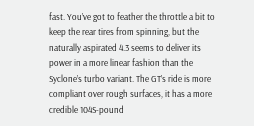fast. You’ve got to feather the throttle a bit to keep the rear tires from spinning, but the naturally aspirated 4.3 seems to deliver its power in a more linear fashion than the Syclone’s turbo variant. The GT’s ride is more compliant over rough surfaces, it has a more credible 104S-pound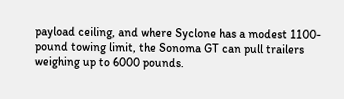payload ceiling, and where Syclone has a modest 1100-pound towing limit, the Sonoma GT can pull trailers weighing up to 6000 pounds.